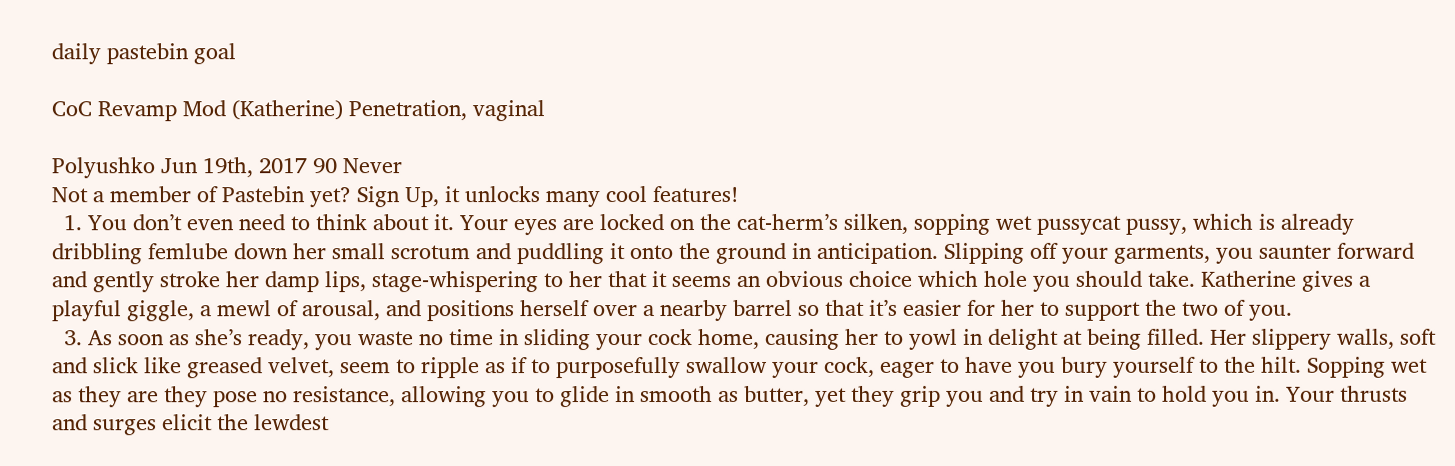daily pastebin goal

CoC Revamp Mod (Katherine) Penetration, vaginal

Polyushko Jun 19th, 2017 90 Never
Not a member of Pastebin yet? Sign Up, it unlocks many cool features!
  1. You don’t even need to think about it. Your eyes are locked on the cat-herm’s silken, sopping wet pussycat pussy, which is already dribbling femlube down her small scrotum and puddling it onto the ground in anticipation. Slipping off your garments, you saunter forward and gently stroke her damp lips, stage-whispering to her that it seems an obvious choice which hole you should take. Katherine gives a playful giggle, a mewl of arousal, and positions herself over a nearby barrel so that it’s easier for her to support the two of you.
  3. As soon as she’s ready, you waste no time in sliding your cock home, causing her to yowl in delight at being filled. Her slippery walls, soft and slick like greased velvet, seem to ripple as if to purposefully swallow your cock, eager to have you bury yourself to the hilt. Sopping wet as they are they pose no resistance, allowing you to glide in smooth as butter, yet they grip you and try in vain to hold you in. Your thrusts and surges elicit the lewdest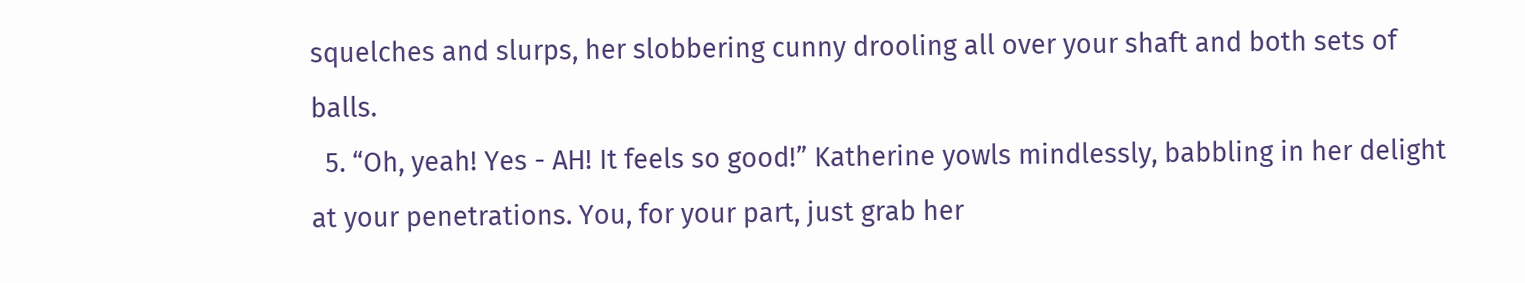squelches and slurps, her slobbering cunny drooling all over your shaft and both sets of balls.
  5. “Oh, yeah! Yes - AH! It feels so good!” Katherine yowls mindlessly, babbling in her delight at your penetrations. You, for your part, just grab her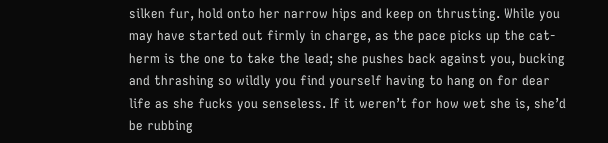silken fur, hold onto her narrow hips and keep on thrusting. While you may have started out firmly in charge, as the pace picks up the cat-herm is the one to take the lead; she pushes back against you, bucking and thrashing so wildly you find yourself having to hang on for dear life as she fucks you senseless. If it weren’t for how wet she is, she’d be rubbing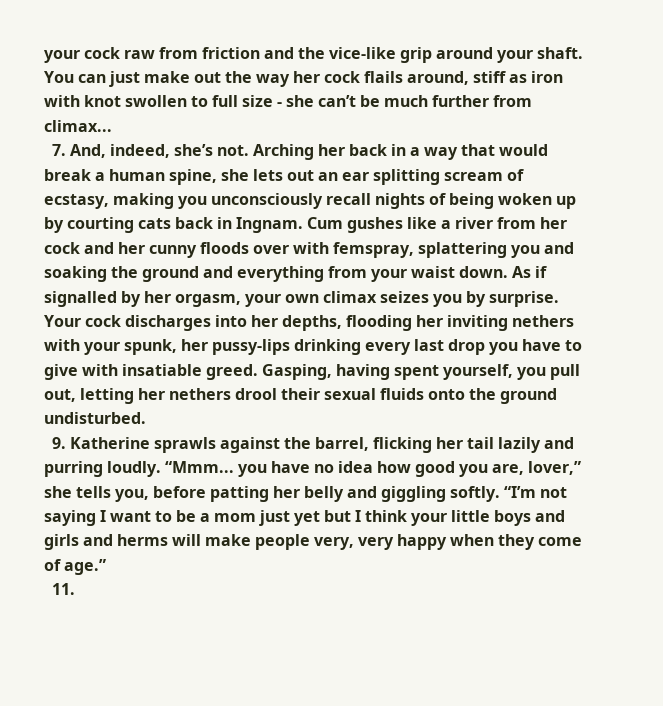your cock raw from friction and the vice-like grip around your shaft. You can just make out the way her cock flails around, stiff as iron with knot swollen to full size - she can’t be much further from climax...
  7. And, indeed, she’s not. Arching her back in a way that would break a human spine, she lets out an ear splitting scream of ecstasy, making you unconsciously recall nights of being woken up by courting cats back in Ingnam. Cum gushes like a river from her cock and her cunny floods over with femspray, splattering you and soaking the ground and everything from your waist down. As if signalled by her orgasm, your own climax seizes you by surprise. Your cock discharges into her depths, flooding her inviting nethers with your spunk, her pussy-lips drinking every last drop you have to give with insatiable greed. Gasping, having spent yourself, you pull out, letting her nethers drool their sexual fluids onto the ground undisturbed.
  9. Katherine sprawls against the barrel, flicking her tail lazily and purring loudly. “Mmm... you have no idea how good you are, lover,” she tells you, before patting her belly and giggling softly. “I’m not saying I want to be a mom just yet but I think your little boys and girls and herms will make people very, very happy when they come of age.”
  11.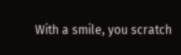With a smile, you scratch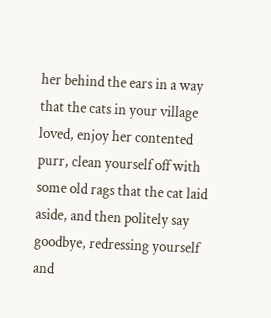her behind the ears in a way that the cats in your village loved, enjoy her contented purr, clean yourself off with some old rags that the cat laid aside, and then politely say goodbye, redressing yourself and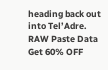heading back out into Tel’Adre.
RAW Paste Data
Get 60% OFF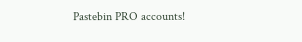Pastebin PRO accounts!